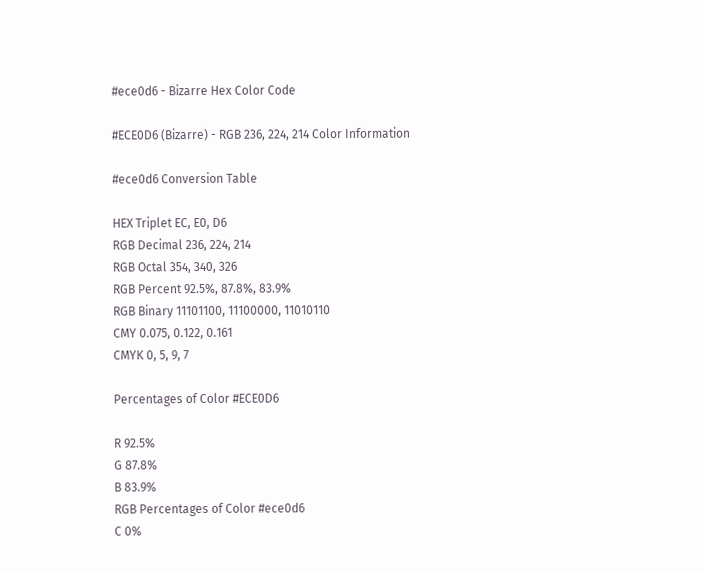#ece0d6 - Bizarre Hex Color Code

#ECE0D6 (Bizarre) - RGB 236, 224, 214 Color Information

#ece0d6 Conversion Table

HEX Triplet EC, E0, D6
RGB Decimal 236, 224, 214
RGB Octal 354, 340, 326
RGB Percent 92.5%, 87.8%, 83.9%
RGB Binary 11101100, 11100000, 11010110
CMY 0.075, 0.122, 0.161
CMYK 0, 5, 9, 7

Percentages of Color #ECE0D6

R 92.5%
G 87.8%
B 83.9%
RGB Percentages of Color #ece0d6
C 0%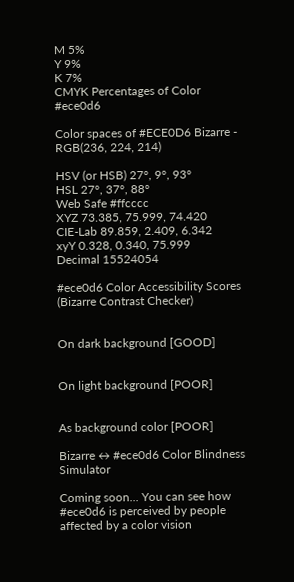M 5%
Y 9%
K 7%
CMYK Percentages of Color #ece0d6

Color spaces of #ECE0D6 Bizarre - RGB(236, 224, 214)

HSV (or HSB) 27°, 9°, 93°
HSL 27°, 37°, 88°
Web Safe #ffcccc
XYZ 73.385, 75.999, 74.420
CIE-Lab 89.859, 2.409, 6.342
xyY 0.328, 0.340, 75.999
Decimal 15524054

#ece0d6 Color Accessibility Scores (Bizarre Contrast Checker)


On dark background [GOOD]


On light background [POOR]


As background color [POOR]

Bizarre ↔ #ece0d6 Color Blindness Simulator

Coming soon... You can see how #ece0d6 is perceived by people affected by a color vision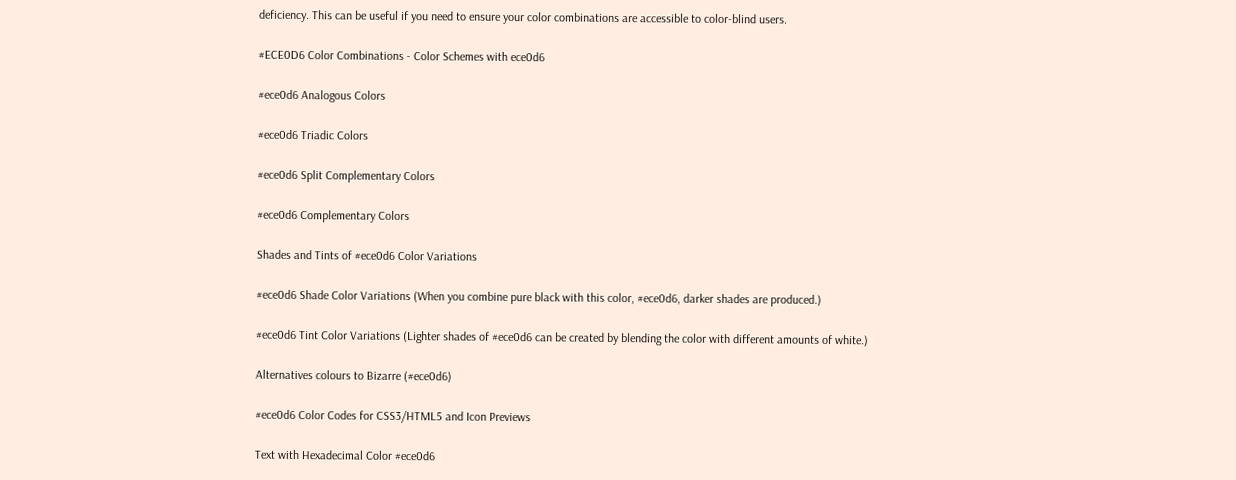deficiency. This can be useful if you need to ensure your color combinations are accessible to color-blind users.

#ECE0D6 Color Combinations - Color Schemes with ece0d6

#ece0d6 Analogous Colors

#ece0d6 Triadic Colors

#ece0d6 Split Complementary Colors

#ece0d6 Complementary Colors

Shades and Tints of #ece0d6 Color Variations

#ece0d6 Shade Color Variations (When you combine pure black with this color, #ece0d6, darker shades are produced.)

#ece0d6 Tint Color Variations (Lighter shades of #ece0d6 can be created by blending the color with different amounts of white.)

Alternatives colours to Bizarre (#ece0d6)

#ece0d6 Color Codes for CSS3/HTML5 and Icon Previews

Text with Hexadecimal Color #ece0d6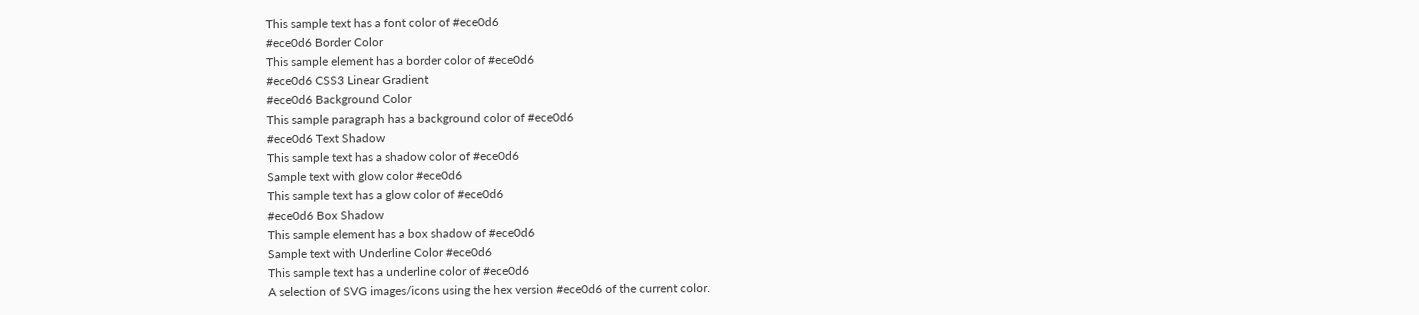This sample text has a font color of #ece0d6
#ece0d6 Border Color
This sample element has a border color of #ece0d6
#ece0d6 CSS3 Linear Gradient
#ece0d6 Background Color
This sample paragraph has a background color of #ece0d6
#ece0d6 Text Shadow
This sample text has a shadow color of #ece0d6
Sample text with glow color #ece0d6
This sample text has a glow color of #ece0d6
#ece0d6 Box Shadow
This sample element has a box shadow of #ece0d6
Sample text with Underline Color #ece0d6
This sample text has a underline color of #ece0d6
A selection of SVG images/icons using the hex version #ece0d6 of the current color.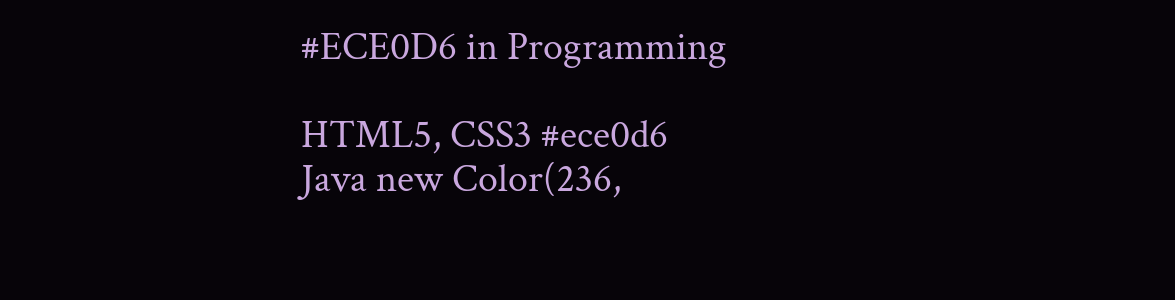#ECE0D6 in Programming

HTML5, CSS3 #ece0d6
Java new Color(236,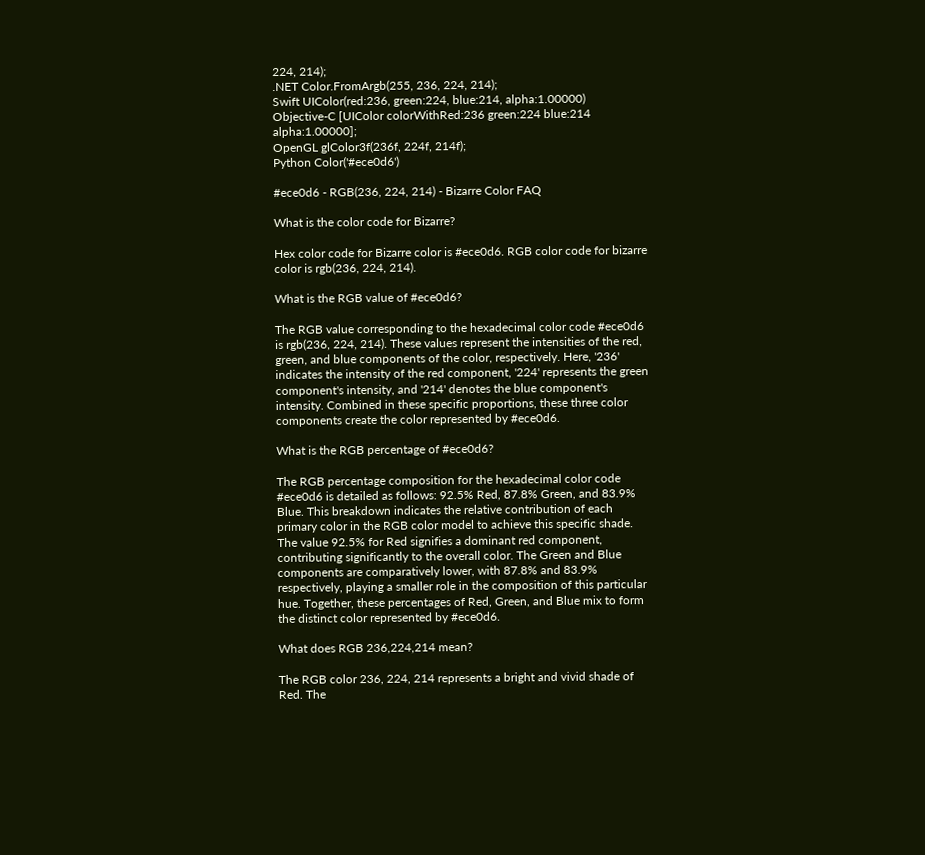224, 214);
.NET Color.FromArgb(255, 236, 224, 214);
Swift UIColor(red:236, green:224, blue:214, alpha:1.00000)
Objective-C [UIColor colorWithRed:236 green:224 blue:214 alpha:1.00000];
OpenGL glColor3f(236f, 224f, 214f);
Python Color('#ece0d6')

#ece0d6 - RGB(236, 224, 214) - Bizarre Color FAQ

What is the color code for Bizarre?

Hex color code for Bizarre color is #ece0d6. RGB color code for bizarre color is rgb(236, 224, 214).

What is the RGB value of #ece0d6?

The RGB value corresponding to the hexadecimal color code #ece0d6 is rgb(236, 224, 214). These values represent the intensities of the red, green, and blue components of the color, respectively. Here, '236' indicates the intensity of the red component, '224' represents the green component's intensity, and '214' denotes the blue component's intensity. Combined in these specific proportions, these three color components create the color represented by #ece0d6.

What is the RGB percentage of #ece0d6?

The RGB percentage composition for the hexadecimal color code #ece0d6 is detailed as follows: 92.5% Red, 87.8% Green, and 83.9% Blue. This breakdown indicates the relative contribution of each primary color in the RGB color model to achieve this specific shade. The value 92.5% for Red signifies a dominant red component, contributing significantly to the overall color. The Green and Blue components are comparatively lower, with 87.8% and 83.9% respectively, playing a smaller role in the composition of this particular hue. Together, these percentages of Red, Green, and Blue mix to form the distinct color represented by #ece0d6.

What does RGB 236,224,214 mean?

The RGB color 236, 224, 214 represents a bright and vivid shade of Red. The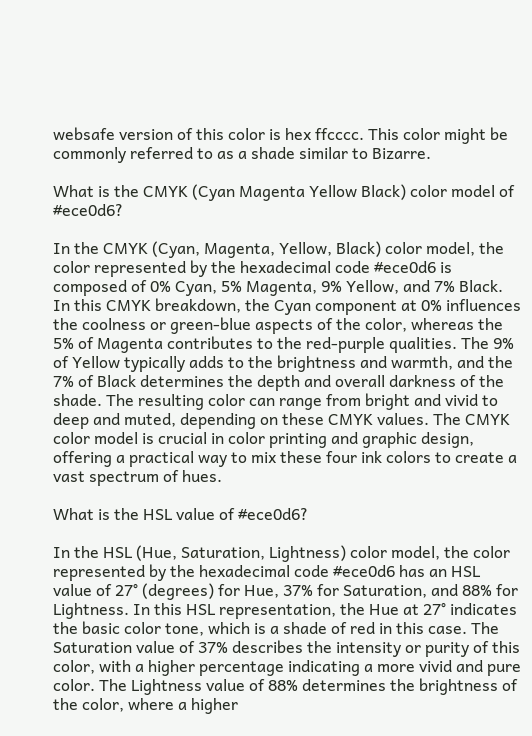websafe version of this color is hex ffcccc. This color might be commonly referred to as a shade similar to Bizarre.

What is the CMYK (Cyan Magenta Yellow Black) color model of #ece0d6?

In the CMYK (Cyan, Magenta, Yellow, Black) color model, the color represented by the hexadecimal code #ece0d6 is composed of 0% Cyan, 5% Magenta, 9% Yellow, and 7% Black. In this CMYK breakdown, the Cyan component at 0% influences the coolness or green-blue aspects of the color, whereas the 5% of Magenta contributes to the red-purple qualities. The 9% of Yellow typically adds to the brightness and warmth, and the 7% of Black determines the depth and overall darkness of the shade. The resulting color can range from bright and vivid to deep and muted, depending on these CMYK values. The CMYK color model is crucial in color printing and graphic design, offering a practical way to mix these four ink colors to create a vast spectrum of hues.

What is the HSL value of #ece0d6?

In the HSL (Hue, Saturation, Lightness) color model, the color represented by the hexadecimal code #ece0d6 has an HSL value of 27° (degrees) for Hue, 37% for Saturation, and 88% for Lightness. In this HSL representation, the Hue at 27° indicates the basic color tone, which is a shade of red in this case. The Saturation value of 37% describes the intensity or purity of this color, with a higher percentage indicating a more vivid and pure color. The Lightness value of 88% determines the brightness of the color, where a higher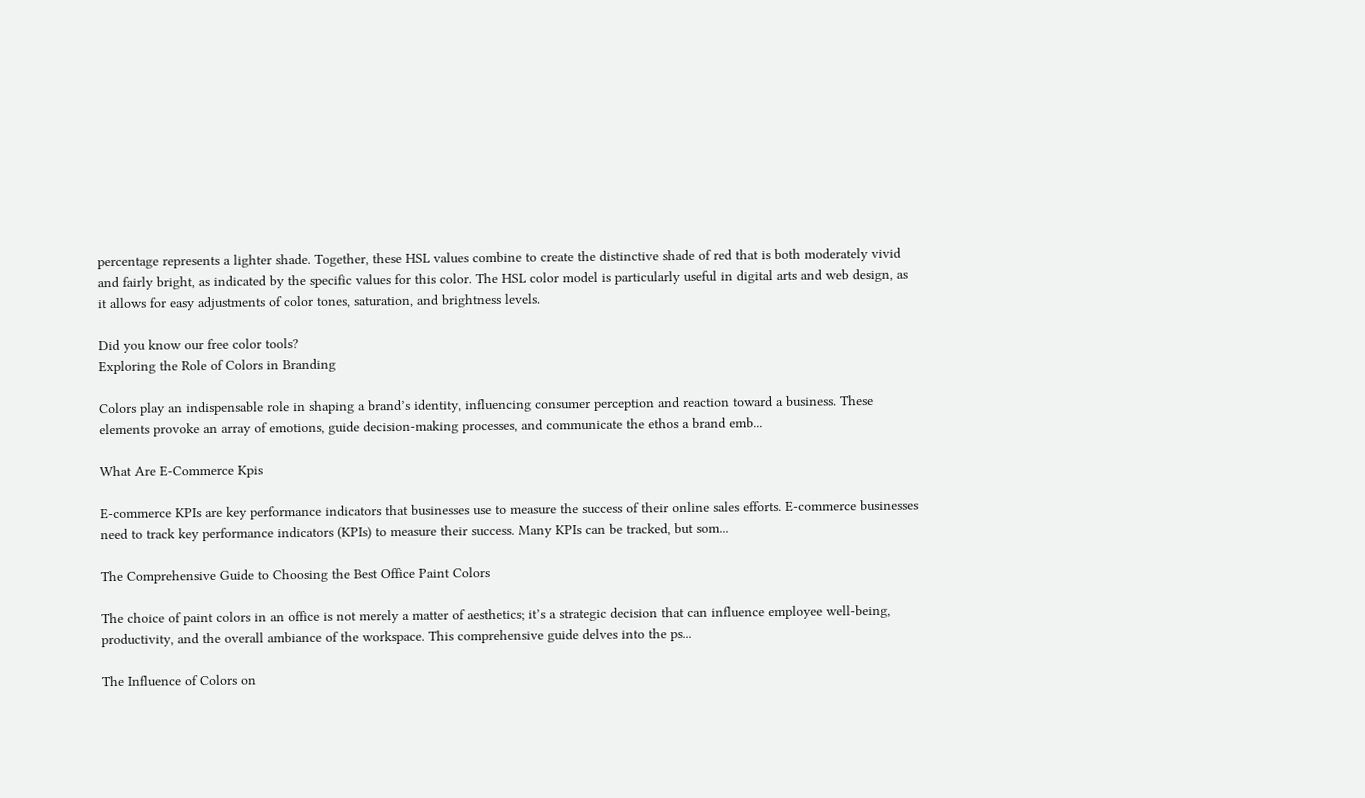percentage represents a lighter shade. Together, these HSL values combine to create the distinctive shade of red that is both moderately vivid and fairly bright, as indicated by the specific values for this color. The HSL color model is particularly useful in digital arts and web design, as it allows for easy adjustments of color tones, saturation, and brightness levels.

Did you know our free color tools?
Exploring the Role of Colors in Branding

Colors play an indispensable role in shaping a brand’s identity, influencing consumer perception and reaction toward a business. These elements provoke an array of emotions, guide decision-making processes, and communicate the ethos a brand emb...

What Are E-Commerce Kpis

E-commerce KPIs are key performance indicators that businesses use to measure the success of their online sales efforts. E-commerce businesses need to track key performance indicators (KPIs) to measure their success. Many KPIs can be tracked, but som...

The Comprehensive Guide to Choosing the Best Office Paint Colors

The choice of paint colors in an office is not merely a matter of aesthetics; it’s a strategic decision that can influence employee well-being, productivity, and the overall ambiance of the workspace. This comprehensive guide delves into the ps...

The Influence of Colors on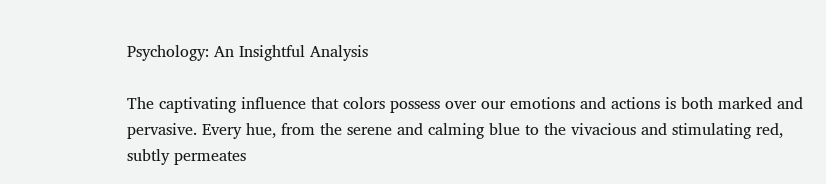Psychology: An Insightful Analysis

The captivating influence that colors possess over our emotions and actions is both marked and pervasive. Every hue, from the serene and calming blue to the vivacious and stimulating red, subtly permeates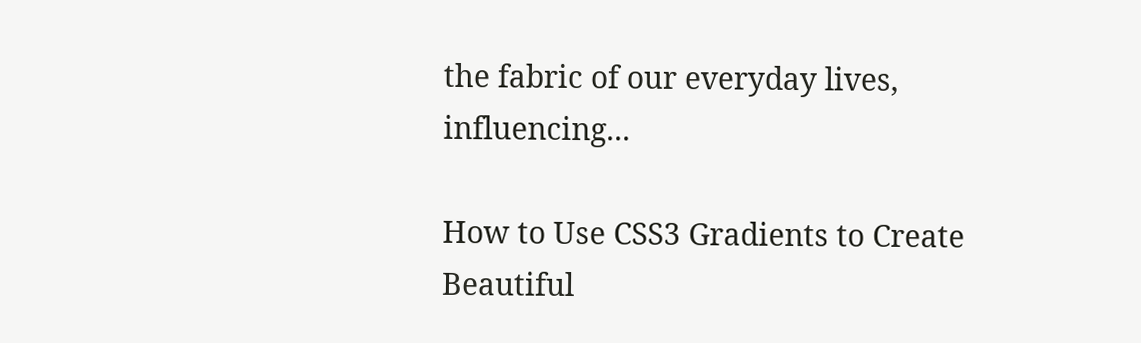the fabric of our everyday lives, influencing...

How to Use CSS3 Gradients to Create Beautiful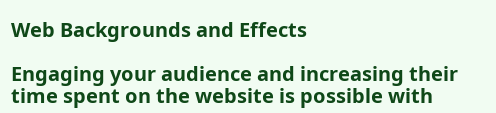Web Backgrounds and Effects

Engaging your audience and increasing their time spent on the website is possible with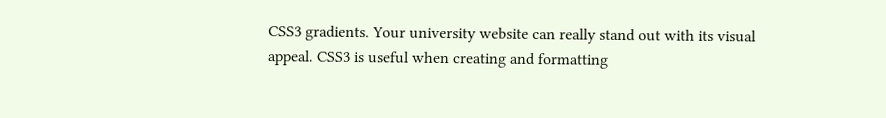CSS3 gradients. Your university website can really stand out with its visual appeal. CSS3 is useful when creating and formatting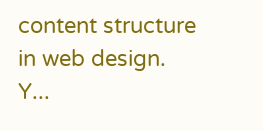content structure in web design. Y...